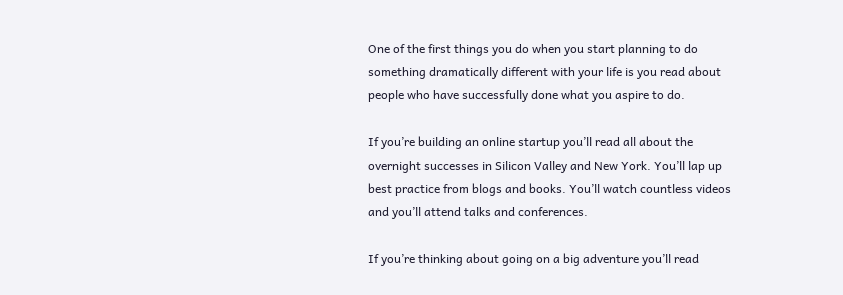One of the first things you do when you start planning to do something dramatically different with your life is you read about people who have successfully done what you aspire to do.

If you’re building an online startup you’ll read all about the overnight successes in Silicon Valley and New York. You’ll lap up best practice from blogs and books. You’ll watch countless videos and you’ll attend talks and conferences.

If you’re thinking about going on a big adventure you’ll read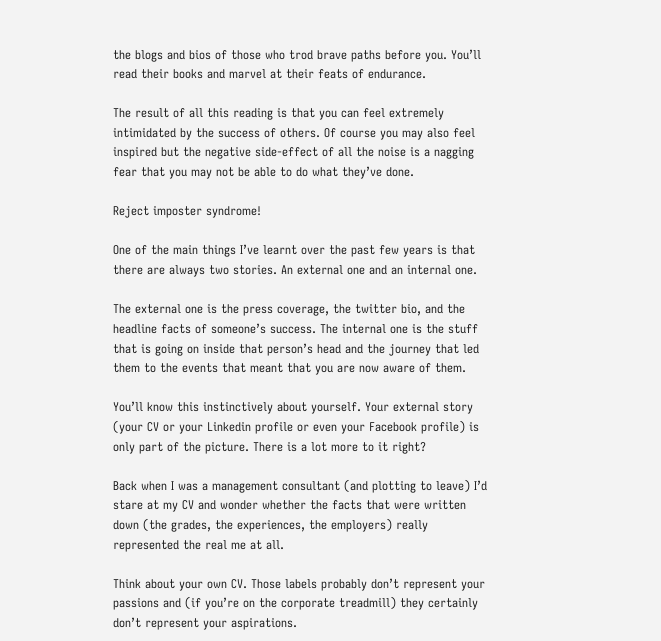the blogs and bios of those who trod brave paths before you. You’ll read their books and marvel at their feats of endurance.

The result of all this reading is that you can feel extremely intimidated by the success of others. Of course you may also feel inspired but the negative side-effect of all the noise is a nagging fear that you may not be able to do what they’ve done.

Reject imposter syndrome!

One of the main things I’ve learnt over the past few years is that there are always two stories. An external one and an internal one.

The external one is the press coverage, the twitter bio, and the headline facts of someone’s success. The internal one is the stuff that is going on inside that person’s head and the journey that led them to the events that meant that you are now aware of them.

You’ll know this instinctively about yourself. Your external story (your CV or your Linkedin profile or even your Facebook profile) is only part of the picture. There is a lot more to it right?

Back when I was a management consultant (and plotting to leave) I’d stare at my CV and wonder whether the facts that were written down (the grades, the experiences, the employers) really represented the real me at all.

Think about your own CV. Those labels probably don’t represent your passions and (if you’re on the corporate treadmill) they certainly don’t represent your aspirations.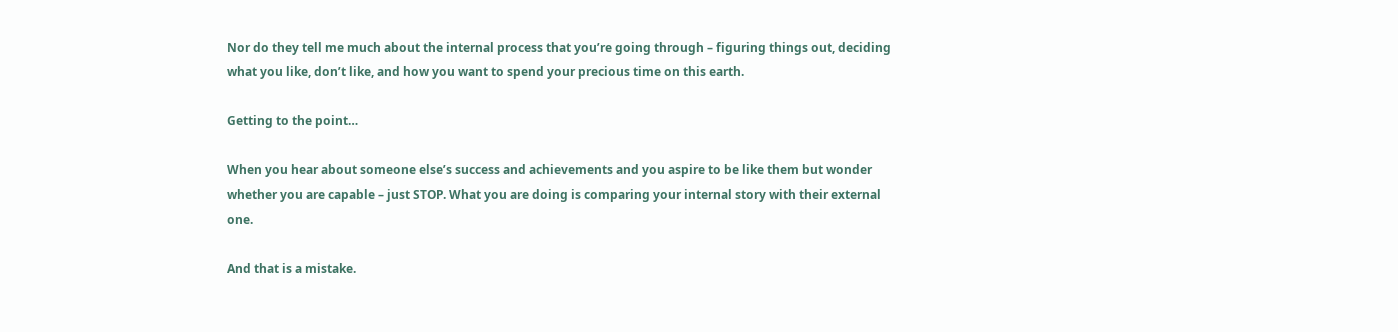Nor do they tell me much about the internal process that you’re going through – figuring things out, deciding what you like, don’t like, and how you want to spend your precious time on this earth.

Getting to the point…

When you hear about someone else’s success and achievements and you aspire to be like them but wonder whether you are capable – just STOP. What you are doing is comparing your internal story with their external one.

And that is a mistake.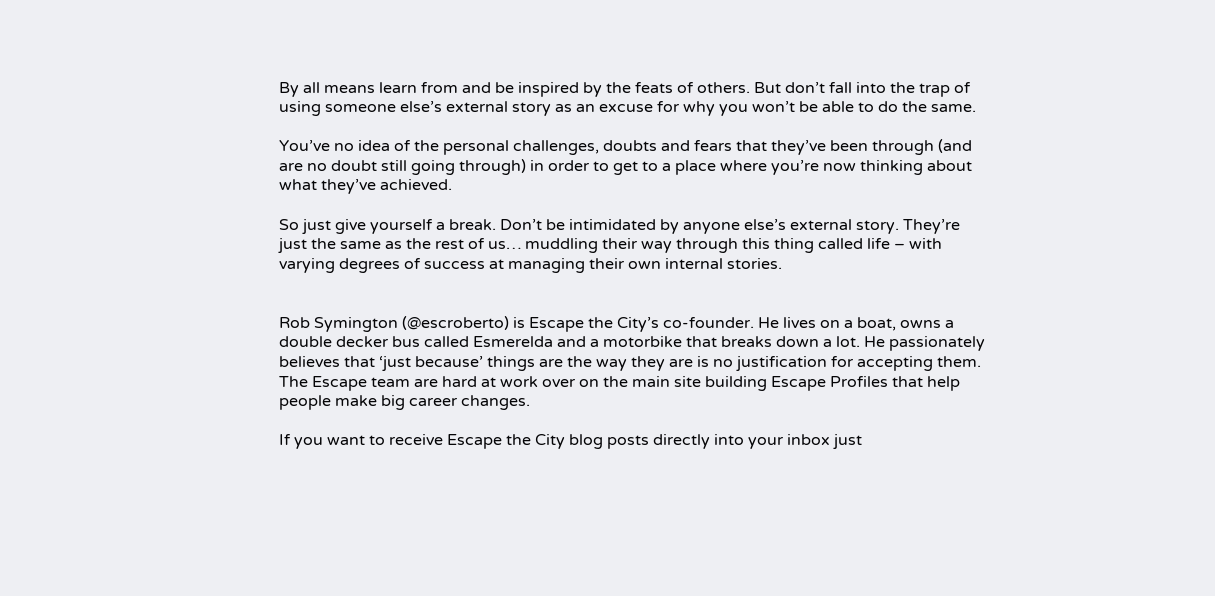By all means learn from and be inspired by the feats of others. But don’t fall into the trap of using someone else’s external story as an excuse for why you won’t be able to do the same.

You’ve no idea of the personal challenges, doubts and fears that they’ve been through (and are no doubt still going through) in order to get to a place where you’re now thinking about what they’ve achieved.

So just give yourself a break. Don’t be intimidated by anyone else’s external story. They’re just the same as the rest of us… muddling their way through this thing called life – with varying degrees of success at managing their own internal stories.


Rob Symington (@escroberto) is Escape the City’s co-founder. He lives on a boat, owns a double decker bus called Esmerelda and a motorbike that breaks down a lot. He passionately believes that ‘just because’ things are the way they are is no justification for accepting them. The Escape team are hard at work over on the main site building Escape Profiles that help people make big career changes.

If you want to receive Escape the City blog posts directly into your inbox just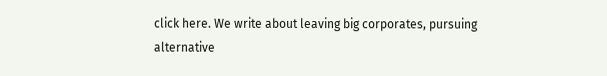click here. We write about leaving big corporates, pursuing alternative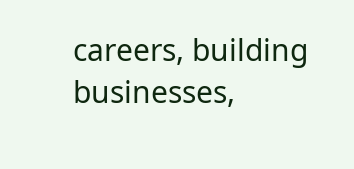careers, building businesses,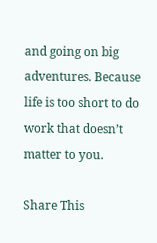and going on big adventures. Because life is too short to do work that doesn’t matter to you.

Share This